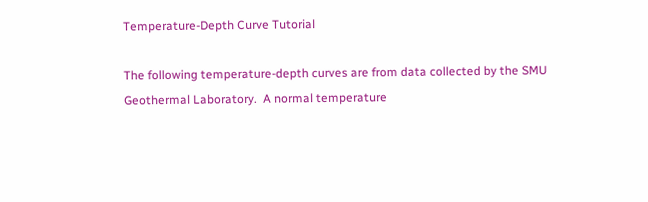Temperature-Depth Curve Tutorial

The following temperature-depth curves are from data collected by the SMU Geothermal Laboratory.  A normal temperature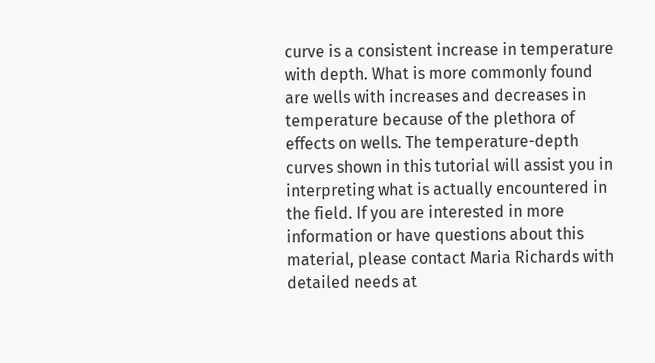curve is a consistent increase in temperature with depth. What is more commonly found are wells with increases and decreases in temperature because of the plethora of effects on wells. The temperature-depth curves shown in this tutorial will assist you in interpreting what is actually encountered in the field. If you are interested in more information or have questions about this material, please contact Maria Richards with detailed needs at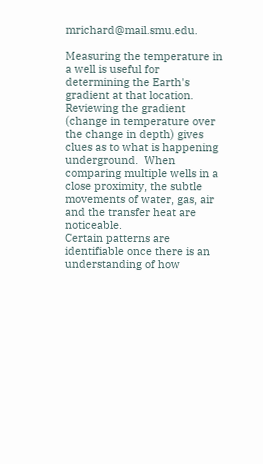mrichard@mail.smu.edu.

Measuring the temperature in a well is useful for determining the Earth's gradient at that location.  Reviewing the gradient (change in temperature over the change in depth) gives clues as to what is happening underground.  When comparing multiple wells in a close proximity, the subtle movements of water, gas, air and the transfer heat are noticeable.
Certain patterns are identifiable once there is an understanding of how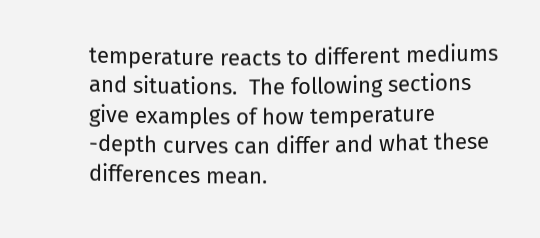temperature reacts to different mediums and situations.  The following sections give examples of how temperature -depth curves can differ and what these differences mean.